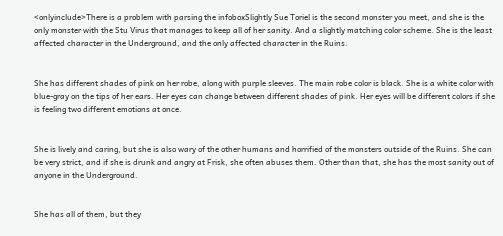<onlyinclude>There is a problem with parsing the infoboxSlightly Sue Toriel is the second monster you meet, and she is the only monster with the Stu Virus that manages to keep all of her sanity. And a slightly matching color scheme. She is the least affected character in the Underground, and the only affected character in the Ruins.


She has different shades of pink on her robe, along with purple sleeves. The main robe color is black. She is a white color with blue-gray on the tips of her ears. Her eyes can change between different shades of pink. Her eyes will be different colors if she is feeling two different emotions at once.


She is lively and caring, but she is also wary of the other humans and horrified of the monsters outside of the Ruins. She can be very strict, and if she is drunk and angry at Frisk, she often abuses them. Other than that, she has the most sanity out of anyone in the Underground.


She has all of them, but they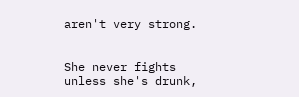aren't very strong.


She never fights unless she's drunk,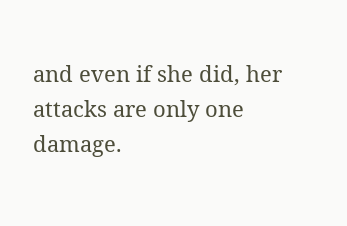and even if she did, her attacks are only one damage.